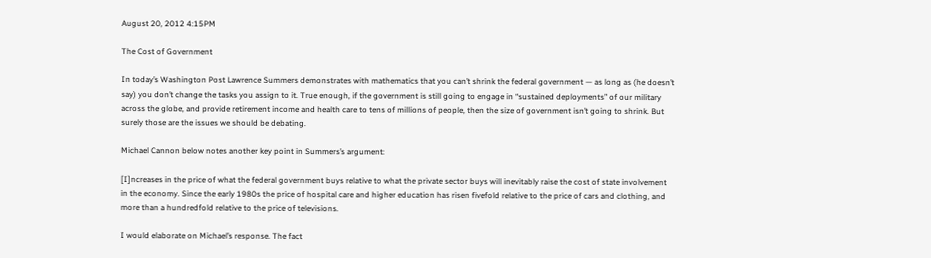August 20, 2012 4:15PM

The Cost of Government

In today’s Washington Post Lawrence Summers demonstrates with mathematics that you can’t shrink the federal government — as long as (he doesn’t say) you don’t change the tasks you assign to it. True enough, if the government is still going to engage in “sustained deployments” of our military across the globe, and provide retirement income and health care to tens of millions of people, then the size of government isn’t going to shrink. But surely those are the issues we should be debating.

Michael Cannon below notes another key point in Summers’s argument:

[I]ncreases in the price of what the federal government buys relative to what the private sector buys will inevitably raise the cost of state involvement in the economy. Since the early 1980s the price of hospital care and higher education has risen fivefold relative to the price of cars and clothing, and more than a hundredfold relative to the price of televisions.

I would elaborate on Michael’s response. The fact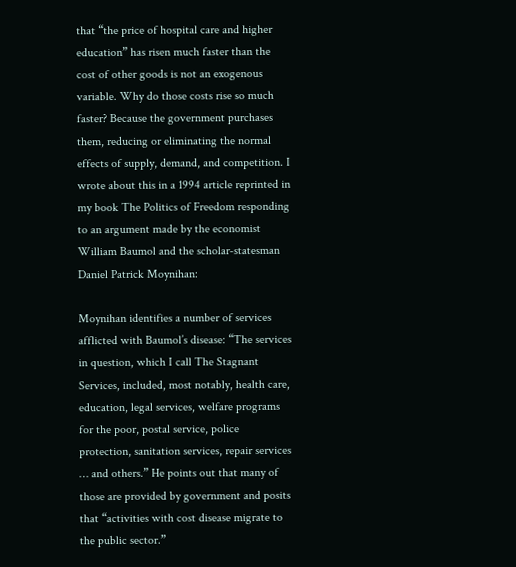that “the price of hospital care and higher education” has risen much faster than the cost of other goods is not an exogenous variable. Why do those costs rise so much faster? Because the government purchases them, reducing or eliminating the normal effects of supply, demand, and competition. I wrote about this in a 1994 article reprinted in my book The Politics of Freedom responding to an argument made by the economist William Baumol and the scholar‐statesman Daniel Patrick Moynihan:

Moynihan identifies a number of services afflicted with Baumol’s disease: “The services in question, which I call The Stagnant Services, included, most notably, health care, education, legal services, welfare programs for the poor, postal service, police protection, sanitation services, repair services … and others.” He points out that many of those are provided by government and posits that “activities with cost disease migrate to the public sector.”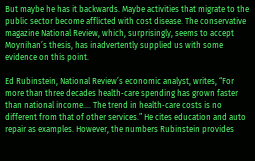But maybe he has it backwards. Maybe activities that migrate to the public sector become afflicted with cost disease. The conservative magazine National Review, which, surprisingly, seems to accept Moynihan’s thesis, has inadvertently supplied us with some evidence on this point.

Ed Rubinstein, National Review’s economic analyst, writes, “For more than three decades health‐care spending has grown faster than national income.… The trend in health‐care costs is no different from that of other services.” He cites education and auto repair as examples. However, the numbers Rubinstein provides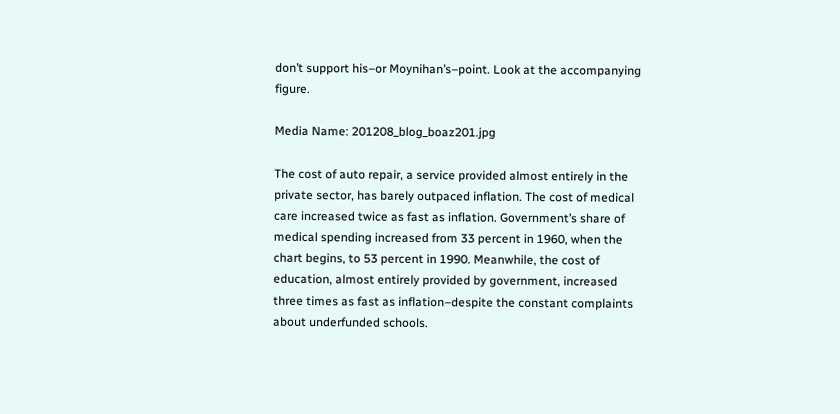don’t support his–or Moynihan’s–point. Look at the accompanying figure.

Media Name: 201208_blog_boaz201.jpg

The cost of auto repair, a service provided almost entirely in the private sector, has barely outpaced inflation. The cost of medical care increased twice as fast as inflation. Government’s share of medical spending increased from 33 percent in 1960, when the chart begins, to 53 percent in 1990. Meanwhile, the cost of education, almost entirely provided by government, increased three times as fast as inflation–despite the constant complaints about underfunded schools.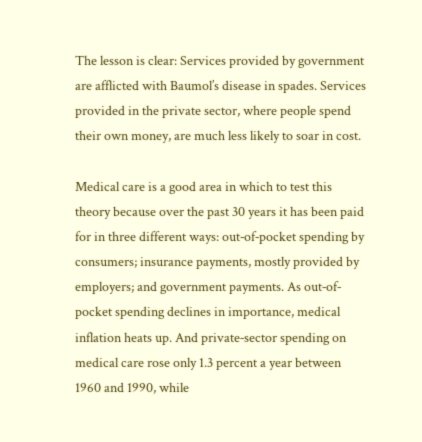The lesson is clear: Services provided by government are afflicted with Baumol’s disease in spades. Services provided in the private sector, where people spend their own money, are much less likely to soar in cost.

Medical care is a good area in which to test this theory because over the past 30 years it has been paid for in three different ways: out‐of‐pocket spending by consumers; insurance payments, mostly provided by employers; and government payments. As out‐of‐pocket spending declines in importance, medical inflation heats up. And private‐sector spending on medical care rose only 1.3 percent a year between 1960 and 1990, while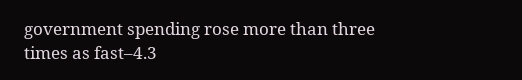government spending rose more than three times as fast–4.3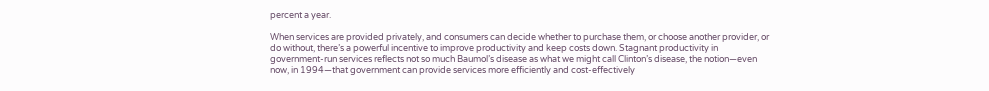percent a year.

When services are provided privately, and consumers can decide whether to purchase them, or choose another provider, or do without, there’s a powerful incentive to improve productivity and keep costs down. Stagnant productivity in government‐run services reflects not so much Baumol’s disease as what we might call Clinton’s disease, the notion—even now, in 1994—that government can provide services more efficiently and cost‐effectively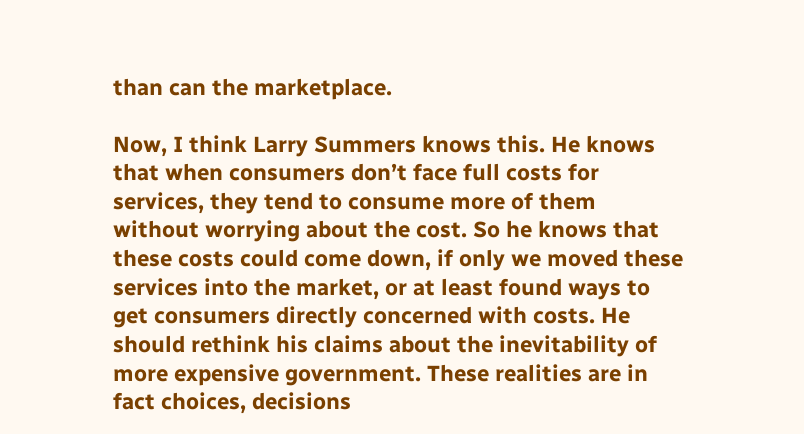than can the marketplace.

Now, I think Larry Summers knows this. He knows that when consumers don’t face full costs for services, they tend to consume more of them without worrying about the cost. So he knows that these costs could come down, if only we moved these services into the market, or at least found ways to get consumers directly concerned with costs. He should rethink his claims about the inevitability of more expensive government. These realities are in fact choices, decisions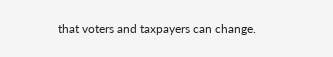that voters and taxpayers can change.